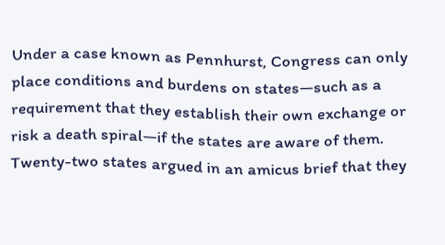Under a case known as Pennhurst, Congress can only place conditions and burdens on states—such as a requirement that they establish their own exchange or risk a death spiral—if the states are aware of them. Twenty-two states argued in an amicus brief that they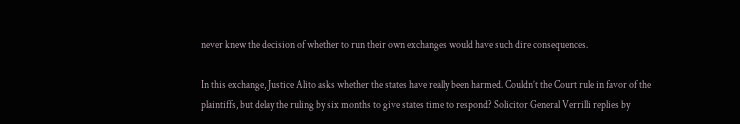never knew the decision of whether to run their own exchanges would have such dire consequences.

In this exchange, Justice Alito asks whether the states have really been harmed. Couldn’t the Court rule in favor of the plaintiffs, but delay the ruling by six months to give states time to respond? Solicitor General Verrilli replies by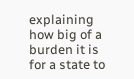explaining how big of a burden it is for a state to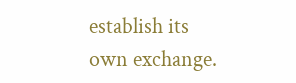establish its own exchange.